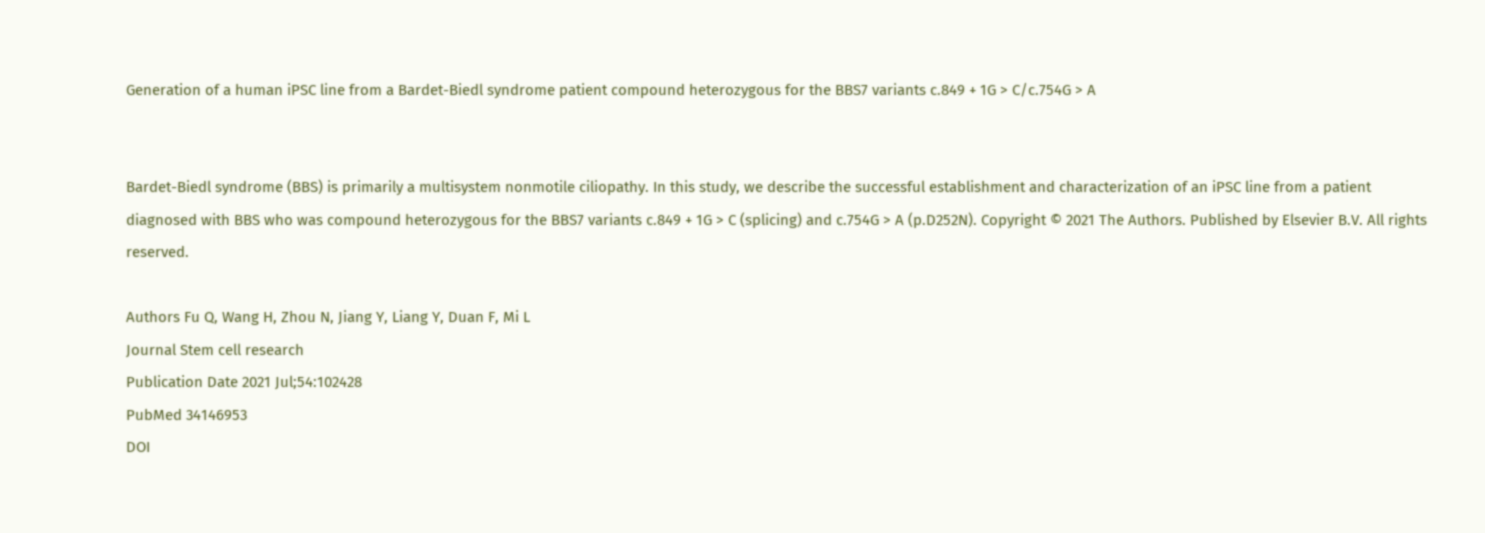Generation of a human iPSC line from a Bardet-Biedl syndrome patient compound heterozygous for the BBS7 variants c.849 + 1G > C/c.754G > A


Bardet-Biedl syndrome (BBS) is primarily a multisystem nonmotile ciliopathy. In this study, we describe the successful establishment and characterization of an iPSC line from a patient diagnosed with BBS who was compound heterozygous for the BBS7 variants c.849 + 1G > C (splicing) and c.754G > A (p.D252N). Copyright © 2021 The Authors. Published by Elsevier B.V. All rights reserved.

Authors Fu Q, Wang H, Zhou N, Jiang Y, Liang Y, Duan F, Mi L
Journal Stem cell research
Publication Date 2021 Jul;54:102428
PubMed 34146953
DOI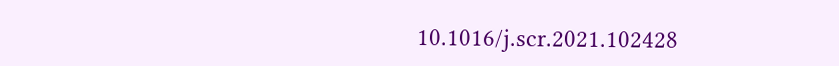10.1016/j.scr.2021.102428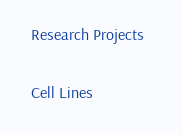Research Projects

Cell Lines